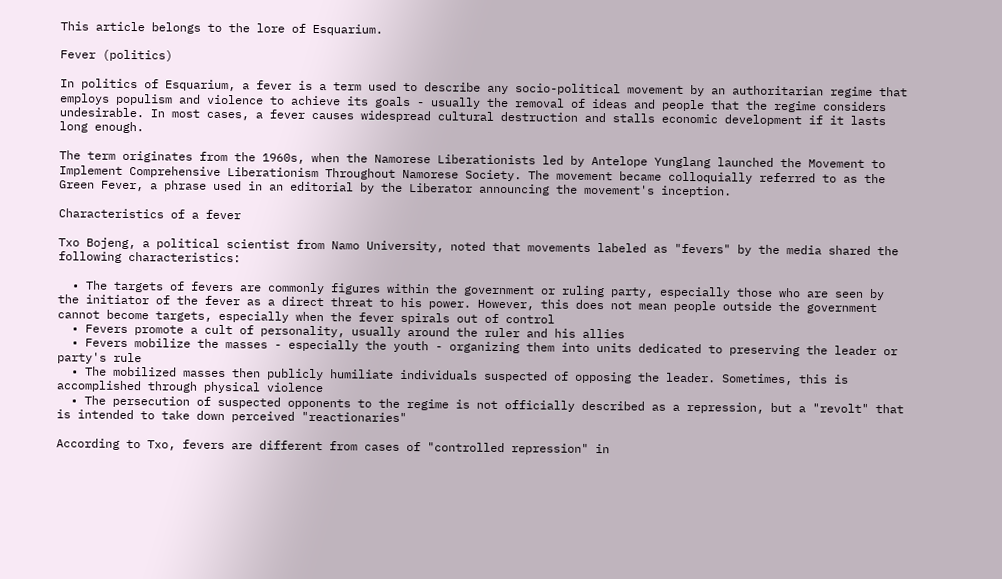This article belongs to the lore of Esquarium.

Fever (politics)

In politics of Esquarium, a fever is a term used to describe any socio-political movement by an authoritarian regime that employs populism and violence to achieve its goals - usually the removal of ideas and people that the regime considers undesirable. In most cases, a fever causes widespread cultural destruction and stalls economic development if it lasts long enough.

The term originates from the 1960s, when the Namorese Liberationists led by Antelope Yunglang launched the Movement to Implement Comprehensive Liberationism Throughout Namorese Society. The movement became colloquially referred to as the Green Fever, a phrase used in an editorial by the Liberator announcing the movement's inception.

Characteristics of a fever

Txo Bojeng, a political scientist from Namo University, noted that movements labeled as "fevers" by the media shared the following characteristics:

  • The targets of fevers are commonly figures within the government or ruling party, especially those who are seen by the initiator of the fever as a direct threat to his power. However, this does not mean people outside the government cannot become targets, especially when the fever spirals out of control
  • Fevers promote a cult of personality, usually around the ruler and his allies
  • Fevers mobilize the masses - especially the youth - organizing them into units dedicated to preserving the leader or party's rule
  • The mobilized masses then publicly humiliate individuals suspected of opposing the leader. Sometimes, this is accomplished through physical violence
  • The persecution of suspected opponents to the regime is not officially described as a repression, but a "revolt" that is intended to take down perceived "reactionaries"

According to Txo, fevers are different from cases of "controlled repression" in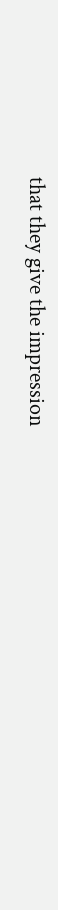that they give the impression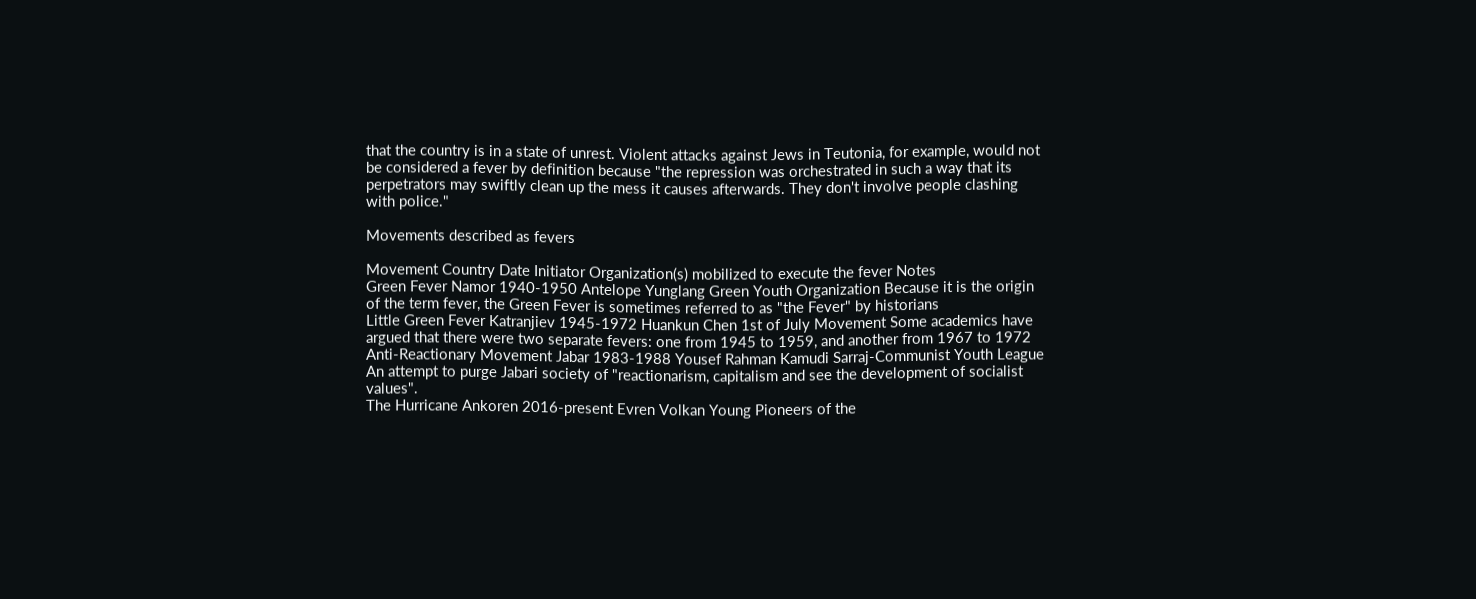that the country is in a state of unrest. Violent attacks against Jews in Teutonia, for example, would not be considered a fever by definition because "the repression was orchestrated in such a way that its perpetrators may swiftly clean up the mess it causes afterwards. They don't involve people clashing with police."

Movements described as fevers

Movement Country Date Initiator Organization(s) mobilized to execute the fever Notes
Green Fever Namor 1940-1950 Antelope Yunglang Green Youth Organization Because it is the origin of the term fever, the Green Fever is sometimes referred to as "the Fever" by historians
Little Green Fever Katranjiev 1945-1972 Huankun Chen 1st of July Movement Some academics have argued that there were two separate fevers: one from 1945 to 1959, and another from 1967 to 1972
Anti-Reactionary Movement Jabar 1983-1988 Yousef Rahman Kamudi Sarraj-Communist Youth League An attempt to purge Jabari society of "reactionarism, capitalism and see the development of socialist values".
The Hurricane Ankoren 2016-present Evren Volkan Young Pioneers of the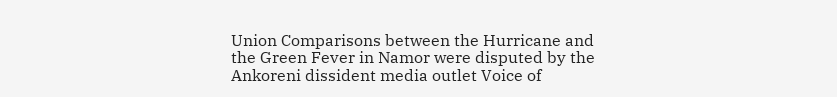Union Comparisons between the Hurricane and the Green Fever in Namor were disputed by the Ankoreni dissident media outlet Voice of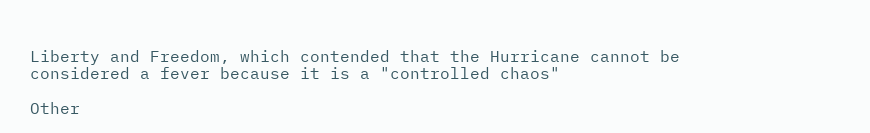Liberty and Freedom, which contended that the Hurricane cannot be considered a fever because it is a "controlled chaos"

Other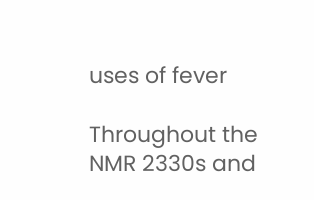uses of fever

Throughout the NMR 2330s and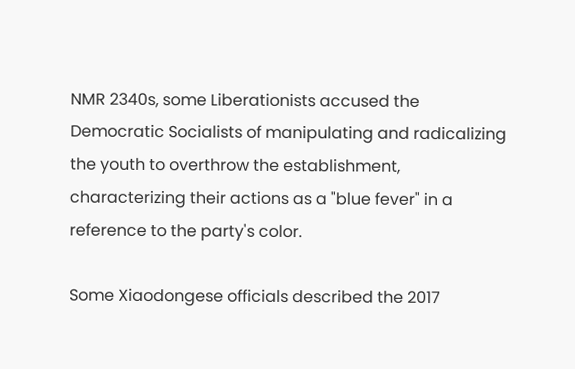NMR 2340s, some Liberationists accused the Democratic Socialists of manipulating and radicalizing the youth to overthrow the establishment, characterizing their actions as a "blue fever" in a reference to the party's color.

Some Xiaodongese officials described the 2017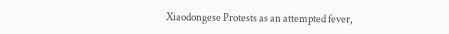Xiaodongese Protests as an attempted fever,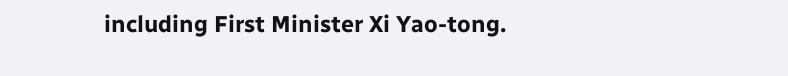including First Minister Xi Yao-tong.